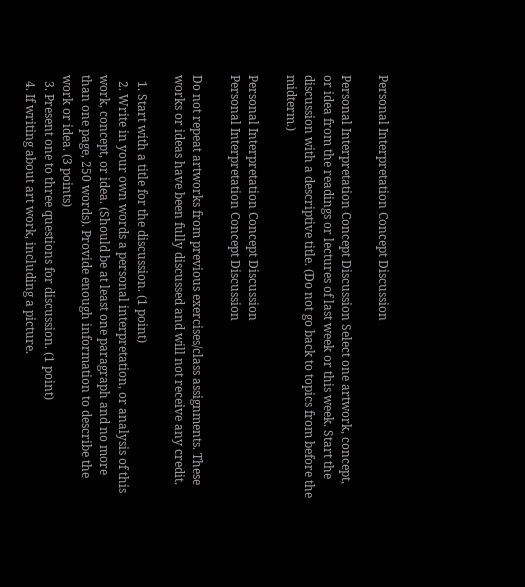Personal Interpretation Concept Discussion

Personal Interpretation Concept Discussion Select one artwork, concept, or idea from the readings or lectures of last week or this week. Start the discussion with a descriptive title. (Do not go back to topics from before the midterm.)

Personal Interpretation Concept Discussion
Personal Interpretation Concept Discussion

Do not repeat artworks from previous exercises/class assignments. These works or ideas have been fully discussed and will not receive any credit.

  1. Start with a title for the discussion. (1 point)
  2. Write in your own words a personal interpretation, or analysis of this work, concept, or idea. (Should be at least one paragraph and no more than one page, 250 words). Provide enough information to describe the work or idea. (3 points)
  3. Present one to three questions for discussion. (1 point)
  4. If writing about art work, including a picture.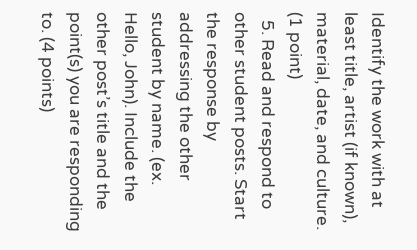Identify the work with at least title, artist (if known), material, date, and culture. (1 point)
  5. Read and respond to other student posts. Start the response by addressing the other student by name. (ex. Hello, John). Include the other post’s title and the point(s) you are responding to. (4 points)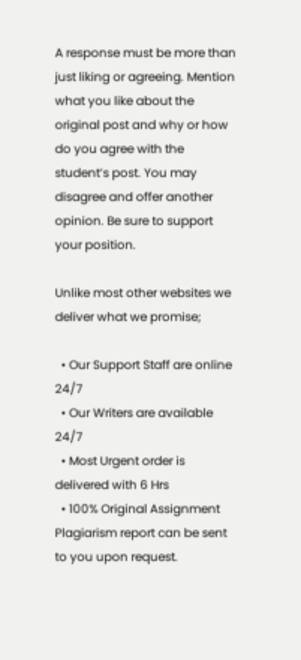A response must be more than just liking or agreeing. Mention what you like about the original post and why or how do you agree with the student’s post. You may disagree and offer another opinion. Be sure to support your position.

Unlike most other websites we deliver what we promise;

  • Our Support Staff are online 24/7
  • Our Writers are available 24/7
  • Most Urgent order is delivered with 6 Hrs
  • 100% Original Assignment Plagiarism report can be sent to you upon request.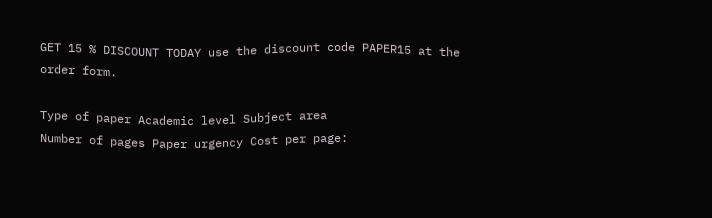GET 15 % DISCOUNT TODAY use the discount code PAPER15 at the order form.

Type of paper Academic level Subject area
Number of pages Paper urgency Cost per page: